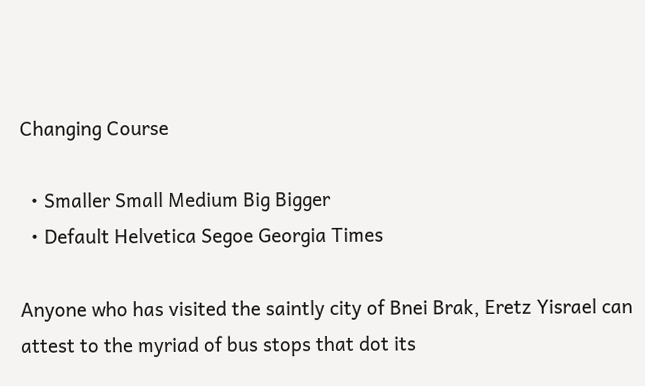Changing Course

  • Smaller Small Medium Big Bigger
  • Default Helvetica Segoe Georgia Times

Anyone who has visited the saintly city of Bnei Brak, Eretz Yisrael can attest to the myriad of bus stops that dot its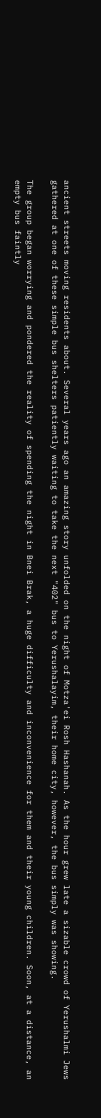ancient streets moving residents about. Several years ago an amazing story unfolded on the night of Motza'ei Rosh Hashanah. As the hour grew late a sizable crowd of Yerushalmi Jews gathered at one of these simple bus shelters patiently waiting to take the next "402" bus to Yerushalayim, their home city, however, the bus simply was showing.

The group began worrying and pondered the reality of spending the night in Bnei Brak, a huge difficulty and inconvenience for them and their young children. Soon, at a distance, an empty bus faintly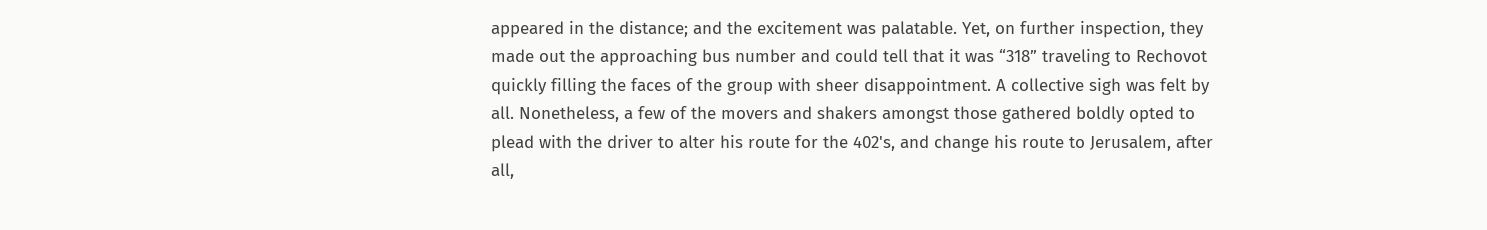appeared in the distance; and the excitement was palatable. Yet, on further inspection, they made out the approaching bus number and could tell that it was “318” traveling to Rechovot quickly filling the faces of the group with sheer disappointment. A collective sigh was felt by all. Nonetheless, a few of the movers and shakers amongst those gathered boldly opted to plead with the driver to alter his route for the 402's, and change his route to Jerusalem, after all,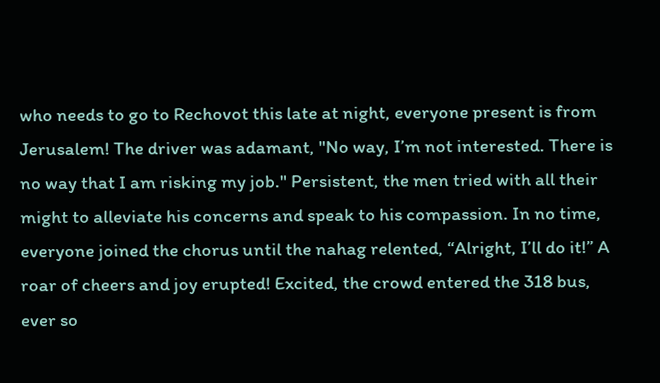who needs to go to Rechovot this late at night, everyone present is from Jerusalem! The driver was adamant, "No way, I’m not interested. There is no way that I am risking my job." Persistent, the men tried with all their might to alleviate his concerns and speak to his compassion. In no time, everyone joined the chorus until the nahag relented, “Alright, I’ll do it!” A roar of cheers and joy erupted! Excited, the crowd entered the 318 bus, ever so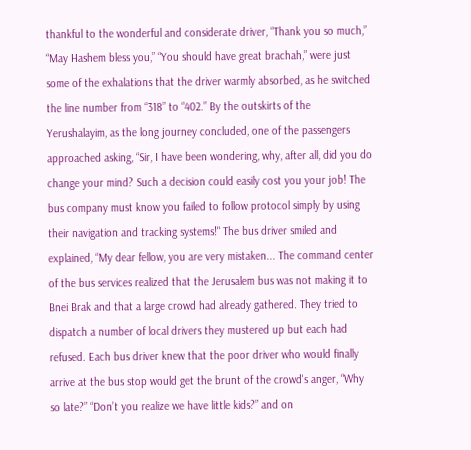thankful to the wonderful and considerate driver, “Thank you so much,” “May Hashem bless you,” “You should have great brachah,” were just some of the exhalations that the driver warmly absorbed, as he switched the line number from “318” to “402.” By the outskirts of the Yerushalayim, as the long journey concluded, one of the passengers approached asking, “Sir, I have been wondering, why, after all, did you do change your mind? Such a decision could easily cost you your job! The bus company must know you failed to follow protocol simply by using their navigation and tracking systems!" The bus driver smiled and explained, “My dear fellow, you are very mistaken... The command center of the bus services realized that the Jerusalem bus was not making it to Bnei Brak and that a large crowd had already gathered. They tried to dispatch a number of local drivers they mustered up but each had refused. Each bus driver knew that the poor driver who would finally arrive at the bus stop would get the brunt of the crowd's anger, “Why so late?” “Don’t you realize we have little kids?” and on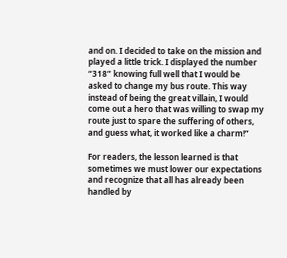and on. I decided to take on the mission and played a little trick. I displayed the number “318” knowing full well that I would be asked to change my bus route. This way instead of being the great villain, I would come out a hero that was willing to swap my route just to spare the suffering of others, and guess what, it worked like a charm!”

For readers, the lesson learned is that sometimes we must lower our expectations and recognize that all has already been handled by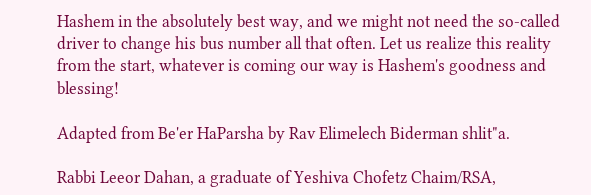Hashem in the absolutely best way, and we might not need the so-called driver to change his bus number all that often. Let us realize this reality from the start, whatever is coming our way is Hashem's goodness and blessing!

Adapted from Be'er HaParsha by Rav Elimelech Biderman shlit"a.

Rabbi Leeor Dahan, a graduate of Yeshiva Chofetz Chaim/RSA,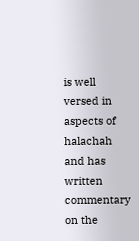is well versed in aspects of halachah and has written commentary on the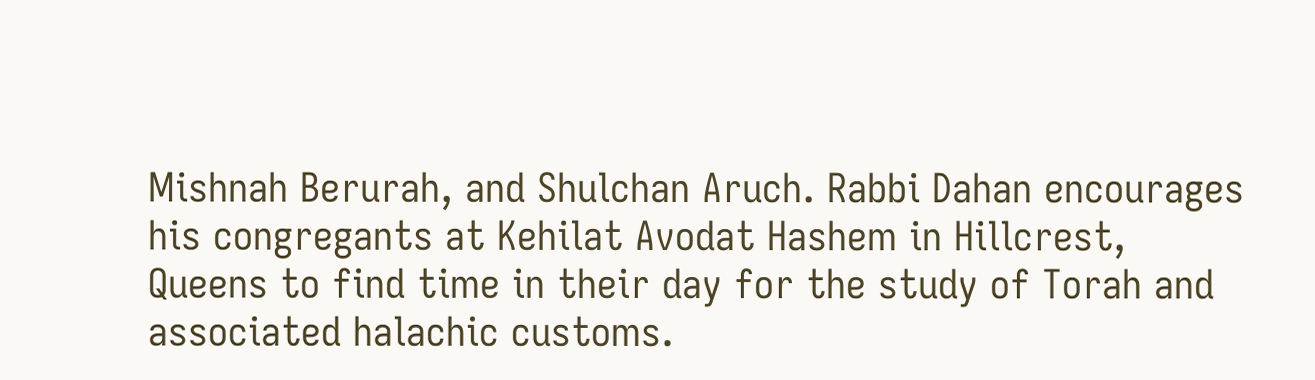Mishnah Berurah, and Shulchan Aruch. Rabbi Dahan encourages his congregants at Kehilat Avodat Hashem in Hillcrest, Queens to find time in their day for the study of Torah and associated halachic customs.